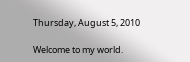Thursday, August 5, 2010

Welcome to my world.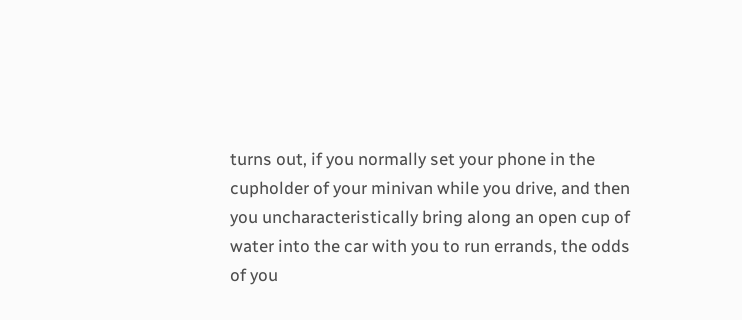turns out, if you normally set your phone in the cupholder of your minivan while you drive, and then you uncharacteristically bring along an open cup of water into the car with you to run errands, the odds of you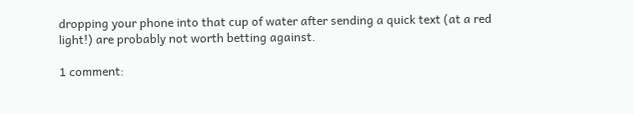dropping your phone into that cup of water after sending a quick text (at a red light!) are probably not worth betting against.

1 comment: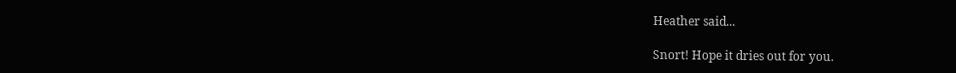Heather said...

Snort! Hope it dries out for you.